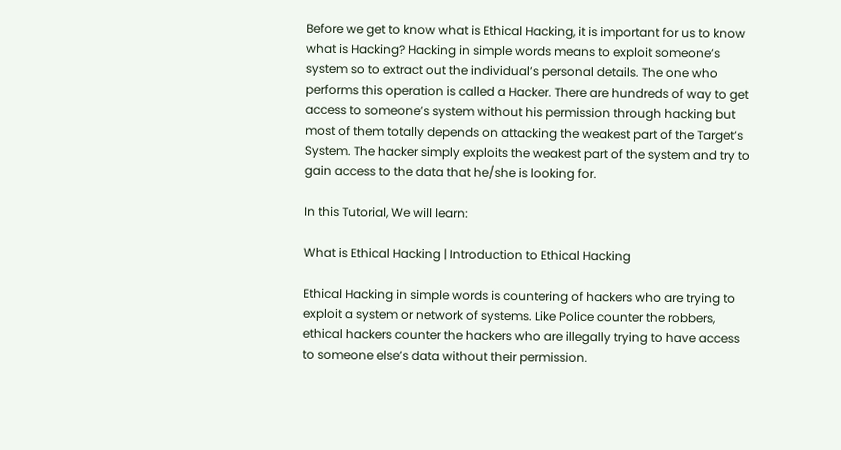Before we get to know what is Ethical Hacking, it is important for us to know what is Hacking? Hacking in simple words means to exploit someone’s system so to extract out the individual’s personal details. The one who performs this operation is called a Hacker. There are hundreds of way to get access to someone’s system without his permission through hacking but most of them totally depends on attacking the weakest part of the Target’s System. The hacker simply exploits the weakest part of the system and try to gain access to the data that he/she is looking for.

In this Tutorial, We will learn:

What is Ethical Hacking | Introduction to Ethical Hacking

Ethical Hacking in simple words is countering of hackers who are trying to exploit a system or network of systems. Like Police counter the robbers, ethical hackers counter the hackers who are illegally trying to have access to someone else’s data without their permission.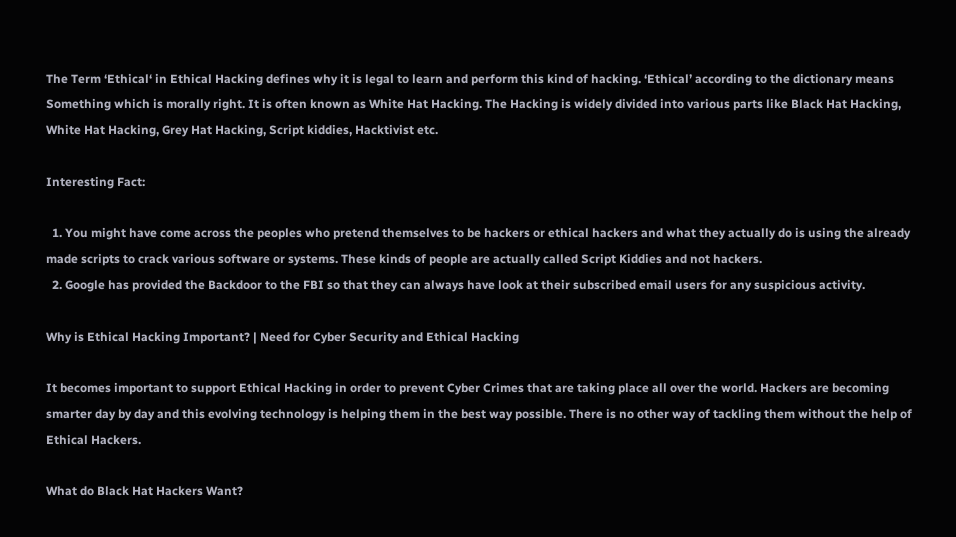The Term ‘Ethical‘ in Ethical Hacking defines why it is legal to learn and perform this kind of hacking. ‘Ethical’ according to the dictionary means Something which is morally right. It is often known as White Hat Hacking. The Hacking is widely divided into various parts like Black Hat Hacking, White Hat Hacking, Grey Hat Hacking, Script kiddies, Hacktivist etc.

Interesting Fact:

  1. You might have come across the peoples who pretend themselves to be hackers or ethical hackers and what they actually do is using the already made scripts to crack various software or systems. These kinds of people are actually called Script Kiddies and not hackers.
  2. Google has provided the Backdoor to the FBI so that they can always have look at their subscribed email users for any suspicious activity.

Why is Ethical Hacking Important? | Need for Cyber Security and Ethical Hacking

It becomes important to support Ethical Hacking in order to prevent Cyber Crimes that are taking place all over the world. Hackers are becoming smarter day by day and this evolving technology is helping them in the best way possible. There is no other way of tackling them without the help of Ethical Hackers.

What do Black Hat Hackers Want?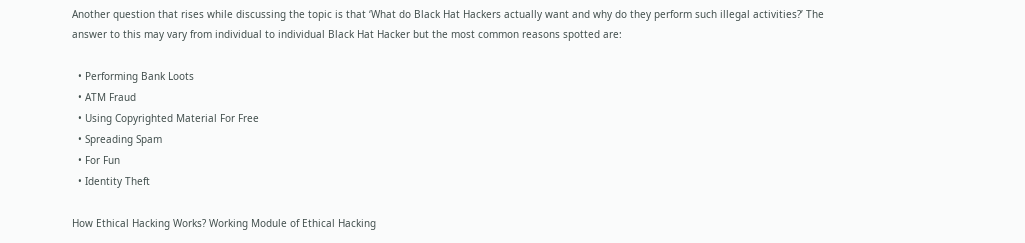Another question that rises while discussing the topic is that ‘What do Black Hat Hackers actually want and why do they perform such illegal activities?’ The answer to this may vary from individual to individual Black Hat Hacker but the most common reasons spotted are:

  • Performing Bank Loots
  • ATM Fraud
  • Using Copyrighted Material For Free
  • Spreading Spam
  • For Fun
  • Identity Theft

How Ethical Hacking Works? Working Module of Ethical Hacking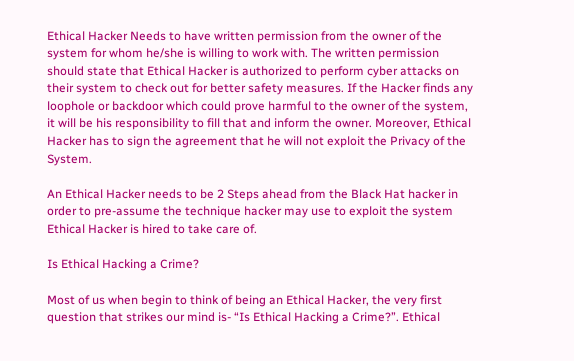Ethical Hacker Needs to have written permission from the owner of the system for whom he/she is willing to work with. The written permission should state that Ethical Hacker is authorized to perform cyber attacks on their system to check out for better safety measures. If the Hacker finds any loophole or backdoor which could prove harmful to the owner of the system, it will be his responsibility to fill that and inform the owner. Moreover, Ethical Hacker has to sign the agreement that he will not exploit the Privacy of the System.

An Ethical Hacker needs to be 2 Steps ahead from the Black Hat hacker in order to pre-assume the technique hacker may use to exploit the system Ethical Hacker is hired to take care of.

Is Ethical Hacking a Crime?

Most of us when begin to think of being an Ethical Hacker, the very first question that strikes our mind is- “Is Ethical Hacking a Crime?”. Ethical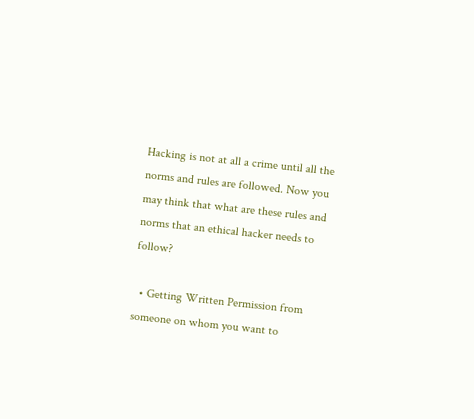Hacking is not at all a crime until all the norms and rules are followed. Now you may think that what are these rules and norms that an ethical hacker needs to follow?

  • Getting Written Permission from someone on whom you want to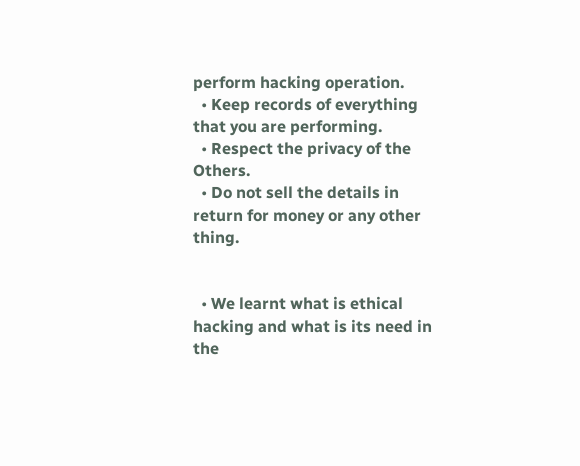perform hacking operation.
  • Keep records of everything that you are performing.
  • Respect the privacy of the Others.
  • Do not sell the details in return for money or any other thing.


  • We learnt what is ethical hacking and what is its need in the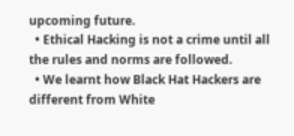upcoming future.
  • Ethical Hacking is not a crime until all the rules and norms are followed.
  • We learnt how Black Hat Hackers are different from White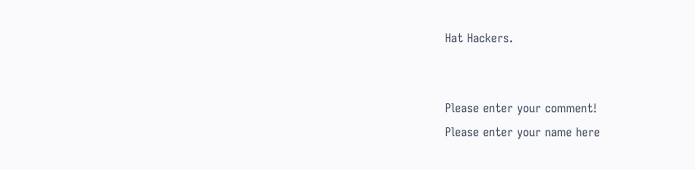Hat Hackers.


Please enter your comment!
Please enter your name here